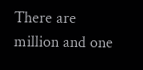There are million and one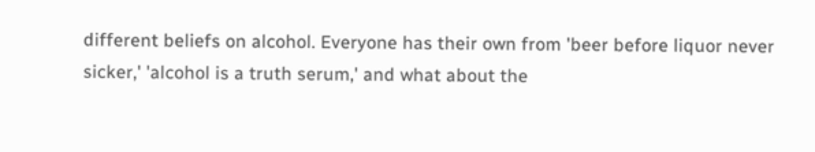different beliefs on alcohol. Everyone has their own from 'beer before liquor never sicker,' 'alcohol is a truth serum,' and what about the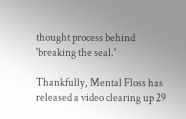thought process behind 'breaking the seal.'

Thankfully, Mental Floss has released a video clearing up 29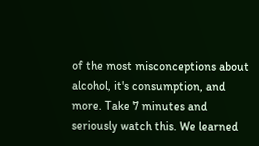of the most misconceptions about alcohol, it's consumption, and more. Take 7 minutes and seriously watch this. We learned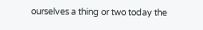ourselves a thing or two today the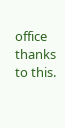office thanks to this.